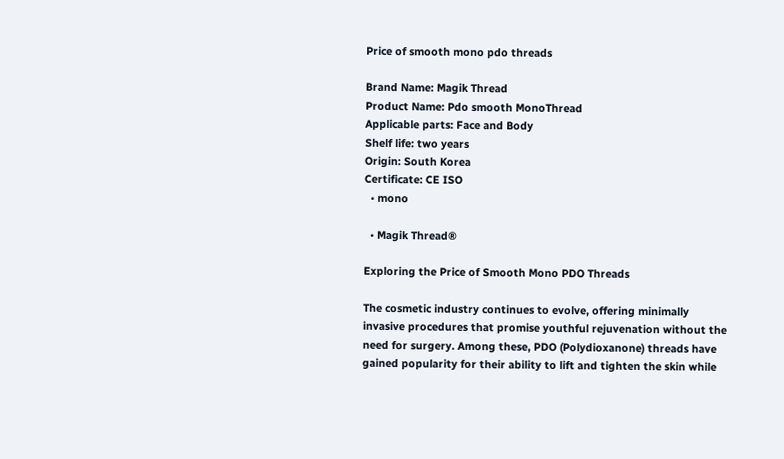Price of smooth mono pdo threads

Brand Name: Magik Thread
Product Name: Pdo smooth MonoThread
Applicable parts: Face and Body
Shelf life: two years
Origin: South Korea
Certificate: CE ISO
  • mono

  • Magik Thread®

Exploring the Price of Smooth Mono PDO Threads

The cosmetic industry continues to evolve, offering minimally invasive procedures that promise youthful rejuvenation without the need for surgery. Among these, PDO (Polydioxanone) threads have gained popularity for their ability to lift and tighten the skin while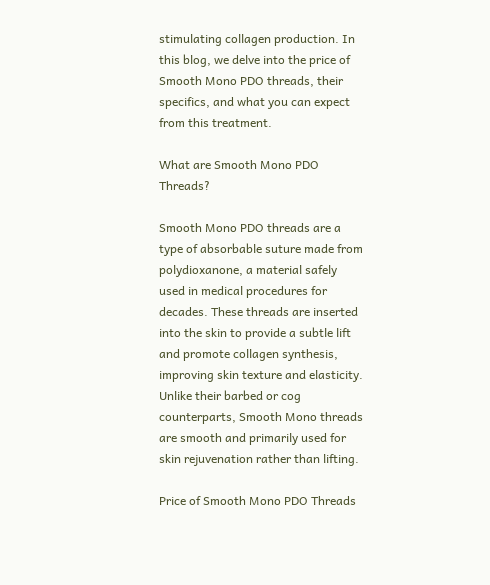stimulating collagen production. In this blog, we delve into the price of Smooth Mono PDO threads, their specifics, and what you can expect from this treatment.

What are Smooth Mono PDO Threads?

Smooth Mono PDO threads are a type of absorbable suture made from polydioxanone, a material safely used in medical procedures for decades. These threads are inserted into the skin to provide a subtle lift and promote collagen synthesis, improving skin texture and elasticity. Unlike their barbed or cog counterparts, Smooth Mono threads are smooth and primarily used for skin rejuvenation rather than lifting.

Price of Smooth Mono PDO Threads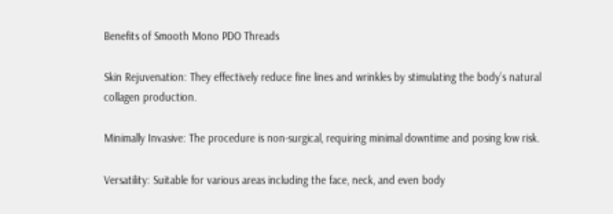Benefits of Smooth Mono PDO Threads

Skin Rejuvenation: They effectively reduce fine lines and wrinkles by stimulating the body’s natural collagen production.

Minimally Invasive: The procedure is non-surgical, requiring minimal downtime and posing low risk.

Versatility: Suitable for various areas including the face, neck, and even body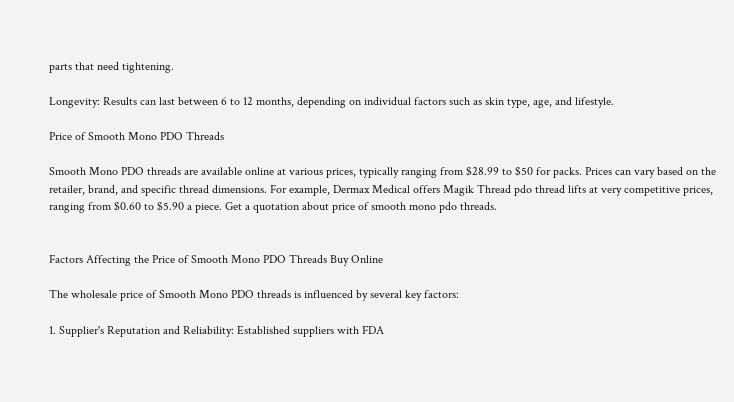parts that need tightening.

Longevity: Results can last between 6 to 12 months, depending on individual factors such as skin type, age, and lifestyle.

Price of Smooth Mono PDO Threads

Smooth Mono PDO threads are available online at various prices, typically ranging from $28.99 to $50 for packs. Prices can vary based on the retailer, brand, and specific thread dimensions. For example, Dermax Medical offers Magik Thread pdo thread lifts at very competitive prices, ranging from $0.60 to $5.90 a piece. Get a quotation about price of smooth mono pdo threads.


Factors Affecting the Price of Smooth Mono PDO Threads Buy Online

The wholesale price of Smooth Mono PDO threads is influenced by several key factors:

1. Supplier's Reputation and Reliability: Established suppliers with FDA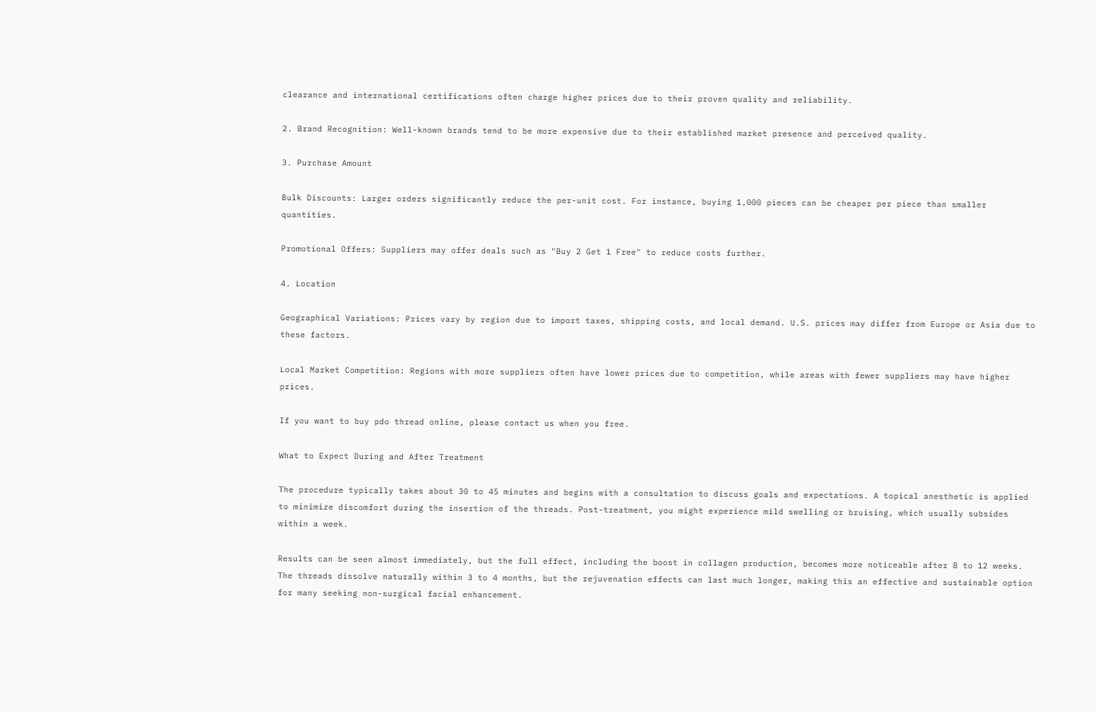clearance and international certifications often charge higher prices due to their proven quality and reliability.

2. Brand Recognition: Well-known brands tend to be more expensive due to their established market presence and perceived quality.

3. Purchase Amount

Bulk Discounts: Larger orders significantly reduce the per-unit cost. For instance, buying 1,000 pieces can be cheaper per piece than smaller quantities.

Promotional Offers: Suppliers may offer deals such as "Buy 2 Get 1 Free" to reduce costs further.

4. Location

Geographical Variations: Prices vary by region due to import taxes, shipping costs, and local demand. U.S. prices may differ from Europe or Asia due to these factors.

Local Market Competition: Regions with more suppliers often have lower prices due to competition, while areas with fewer suppliers may have higher prices.

If you want to buy pdo thread online, please contact us when you free.

What to Expect During and After Treatment

The procedure typically takes about 30 to 45 minutes and begins with a consultation to discuss goals and expectations. A topical anesthetic is applied to minimize discomfort during the insertion of the threads. Post-treatment, you might experience mild swelling or bruising, which usually subsides within a week.

Results can be seen almost immediately, but the full effect, including the boost in collagen production, becomes more noticeable after 8 to 12 weeks. The threads dissolve naturally within 3 to 4 months, but the rejuvenation effects can last much longer, making this an effective and sustainable option for many seeking non-surgical facial enhancement.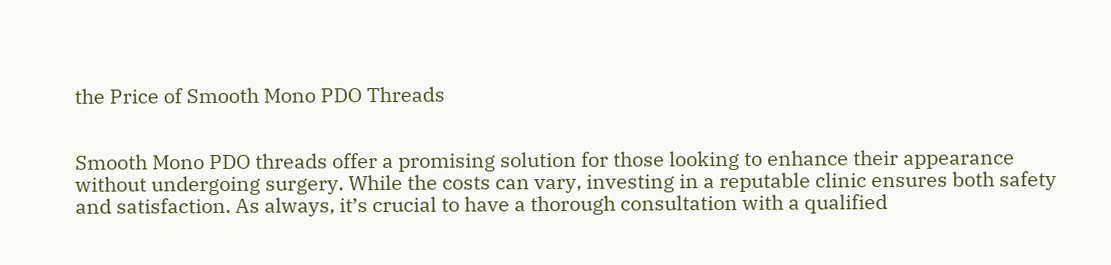the Price of Smooth Mono PDO Threads


Smooth Mono PDO threads offer a promising solution for those looking to enhance their appearance without undergoing surgery. While the costs can vary, investing in a reputable clinic ensures both safety and satisfaction. As always, it’s crucial to have a thorough consultation with a qualified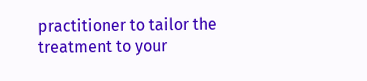practitioner to tailor the treatment to your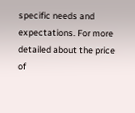specific needs and expectations. For more detailed about the price of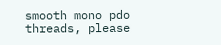smooth mono pdo threads, please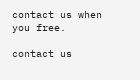contact us when you free.

contact us